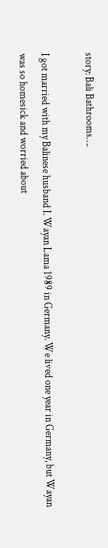story: Bali Bathrooms….

I got married with my Balinese husband I. Wayan Lama 1989 in Germany. We lived one year in Germany, but Wayan was so homesick and worried about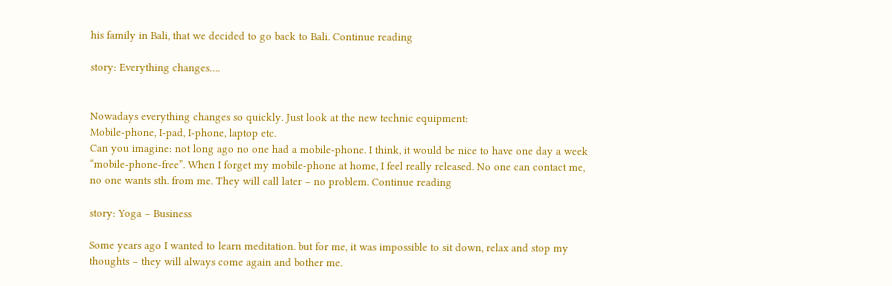his family in Bali, that we decided to go back to Bali. Continue reading

story: Everything changes….


Nowadays everything changes so quickly. Just look at the new technic equipment:
Mobile-phone, I-pad, I-phone, laptop etc.
Can you imagine: not long ago no one had a mobile-phone. I think, it would be nice to have one day a week “mobile-phone-free”. When I forget my mobile-phone at home, I feel really released. No one can contact me, no one wants sth. from me. They will call later – no problem. Continue reading

story: Yoga – Business

Some years ago I wanted to learn meditation. but for me, it was impossible to sit down, relax and stop my thoughts – they will always come again and bother me.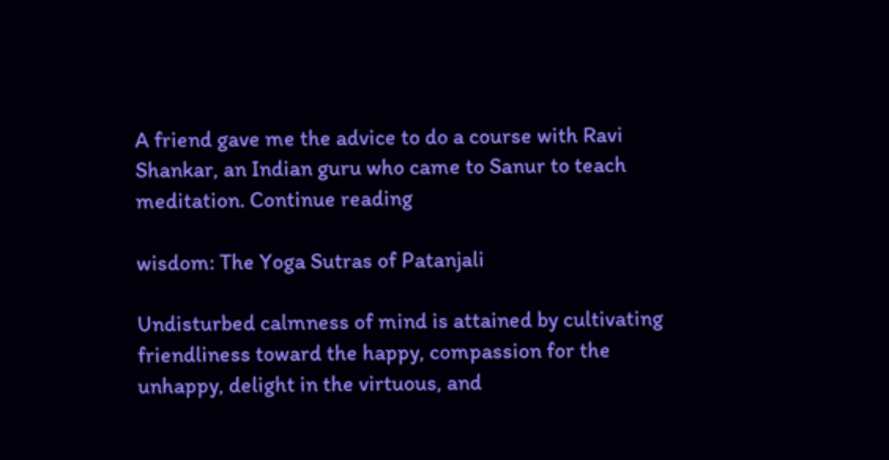A friend gave me the advice to do a course with Ravi Shankar, an Indian guru who came to Sanur to teach meditation. Continue reading

wisdom: The Yoga Sutras of Patanjali

Undisturbed calmness of mind is attained by cultivating friendliness toward the happy, compassion for the unhappy, delight in the virtuous, and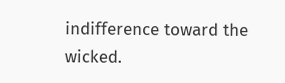indifference toward the wicked.